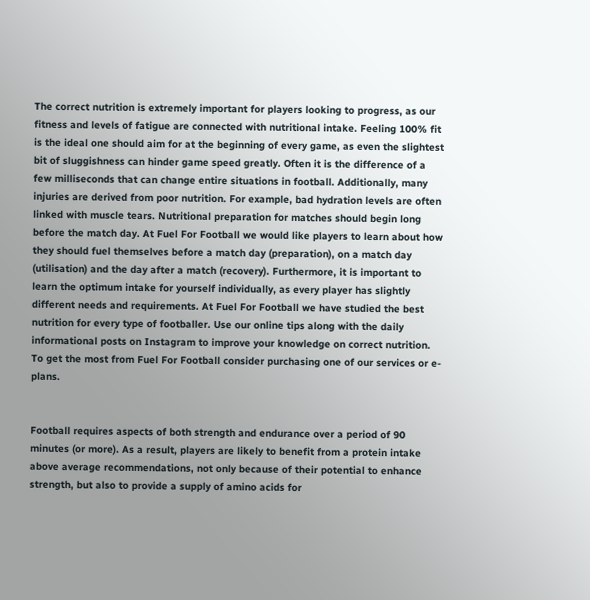The correct nutrition is extremely important for players looking to progress, as our fitness and levels of fatigue are connected with nutritional intake. Feeling 100% fit is the ideal one should aim for at the beginning of every game, as even the slightest bit of sluggishness can hinder game speed greatly. Often it is the difference of a few milliseconds that can change entire situations in football. Additionally, many injuries are derived from poor nutrition. For example, bad hydration levels are often linked with muscle tears. Nutritional preparation for matches should begin long before the match day. At Fuel For Football we would like players to learn about how they should fuel themselves before a match day (preparation), on a match day (utilisation) and the day after a match (recovery). Furthermore, it is important to learn the optimum intake for yourself individually, as every player has slightly different needs and requirements. At Fuel For Football we have studied the best nutrition for every type of footballer. Use our online tips along with the daily informational posts on Instagram to improve your knowledge on correct nutrition. To get the most from Fuel For Football consider purchasing one of our services or e-plans.


Football requires aspects of both strength and endurance over a period of 90 minutes (or more). As a result, players are likely to benefit from a protein intake above average recommendations, not only because of their potential to enhance strength, but also to provide a supply of amino acids for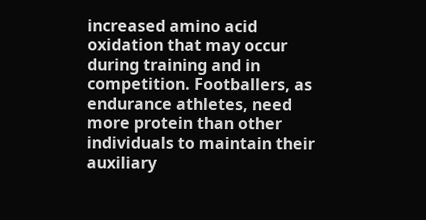increased amino acid oxidation that may occur during training and in competition. Footballers, as endurance athletes, need more protein than other individuals to maintain their auxiliary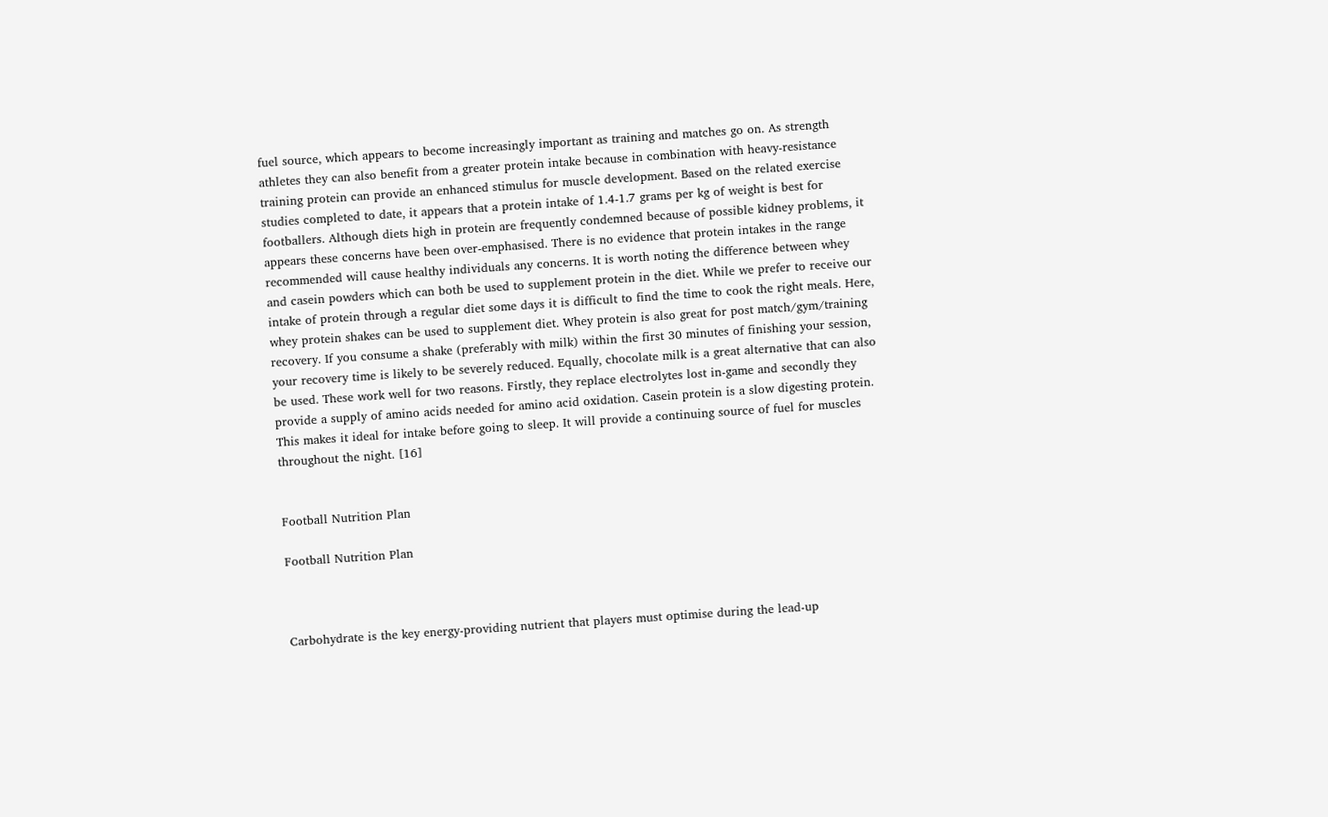fuel source, which appears to become increasingly important as training and matches go on. As strength athletes they can also benefit from a greater protein intake because in combination with heavy-resistance training protein can provide an enhanced stimulus for muscle development. Based on the related exercise studies completed to date, it appears that a protein intake of 1.4-1.7 grams per kg of weight is best for footballers. Although diets high in protein are frequently condemned because of possible kidney problems, it appears these concerns have been over-emphasised. There is no evidence that protein intakes in the range recommended will cause healthy individuals any concerns. It is worth noting the difference between whey and casein powders which can both be used to supplement protein in the diet. While we prefer to receive our intake of protein through a regular diet some days it is difficult to find the time to cook the right meals. Here, whey protein shakes can be used to supplement diet. Whey protein is also great for post match/gym/training recovery. If you consume a shake (preferably with milk) within the first 30 minutes of finishing your session, your recovery time is likely to be severely reduced. Equally, chocolate milk is a great alternative that can also be used. These work well for two reasons. Firstly, they replace electrolytes lost in-game and secondly they provide a supply of amino acids needed for amino acid oxidation. Casein protein is a slow digesting protein. This makes it ideal for intake before going to sleep. It will provide a continuing source of fuel for muscles throughout the night. [16]


Football Nutrition Plan

Football Nutrition Plan



Carbohydrate is the key energy-providing nutrient that players must optimise during the lead-up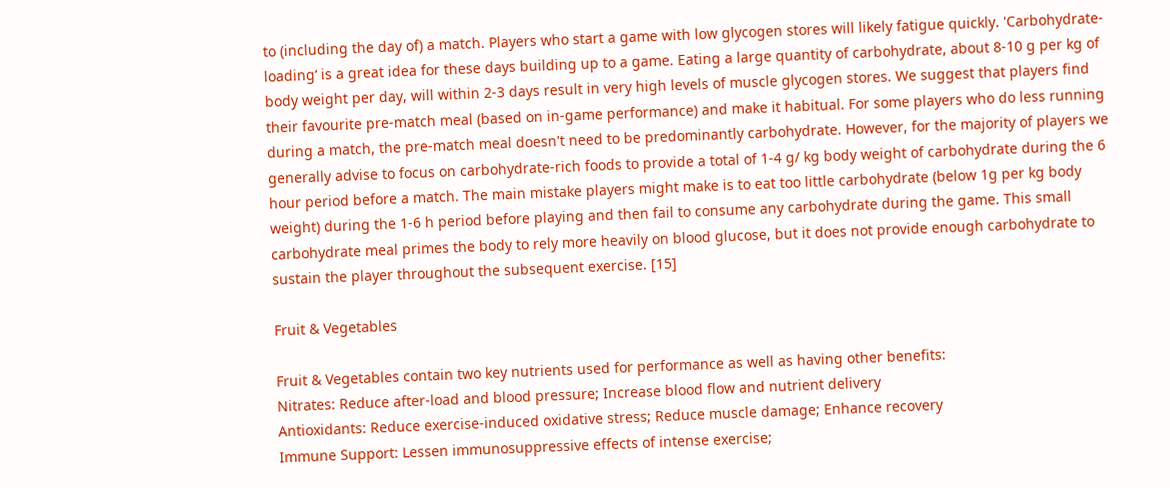to (including the day of) a match. Players who start a game with low glycogen stores will likely fatigue quickly. 'Carbohydrate-loading‘ is a great idea for these days building up to a game. Eating a large quantity of carbohydrate, about 8-10 g per kg of body weight per day, will within 2-3 days result in very high levels of muscle glycogen stores. We suggest that players find their favourite pre-match meal (based on in-game performance) and make it habitual. For some players who do less running during a match, the pre-match meal doesn't need to be predominantly carbohydrate. However, for the majority of players we generally advise to focus on carbohydrate-rich foods to provide a total of 1-4 g/ kg body weight of carbohydrate during the 6 hour period before a match. The main mistake players might make is to eat too little carbohydrate (below 1g per kg body weight) during the 1-6 h period before playing and then fail to consume any carbohydrate during the game. This small carbohydrate meal primes the body to rely more heavily on blood glucose, but it does not provide enough carbohydrate to sustain the player throughout the subsequent exercise. [15]

Fruit & Vegetables

Fruit & Vegetables contain two key nutrients used for performance as well as having other benefits:
Nitrates: Reduce after-load and blood pressure; Increase blood flow and nutrient delivery
Antioxidants: Reduce exercise-induced oxidative stress; Reduce muscle damage; Enhance recovery
Immune Support: Lessen immunosuppressive effects of intense exercise;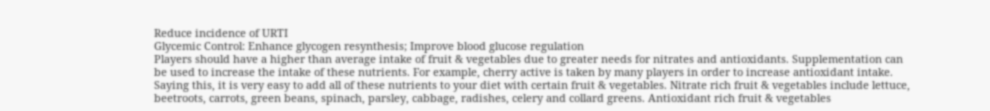Reduce incidence of URTI
Glycemic Control: Enhance glycogen resynthesis; Improve blood glucose regulation
Players should have a higher than average intake of fruit & vegetables due to greater needs for nitrates and antioxidants. Supplementation can be used to increase the intake of these nutrients. For example, cherry active is taken by many players in order to increase antioxidant intake. Saying this, it is very easy to add all of these nutrients to your diet with certain fruit & vegetables. Nitrate rich fruit & vegetables include lettuce, beetroots, carrots, green beans, spinach, parsley, cabbage, radishes, celery and collard greens. Antioxidant rich fruit & vegetables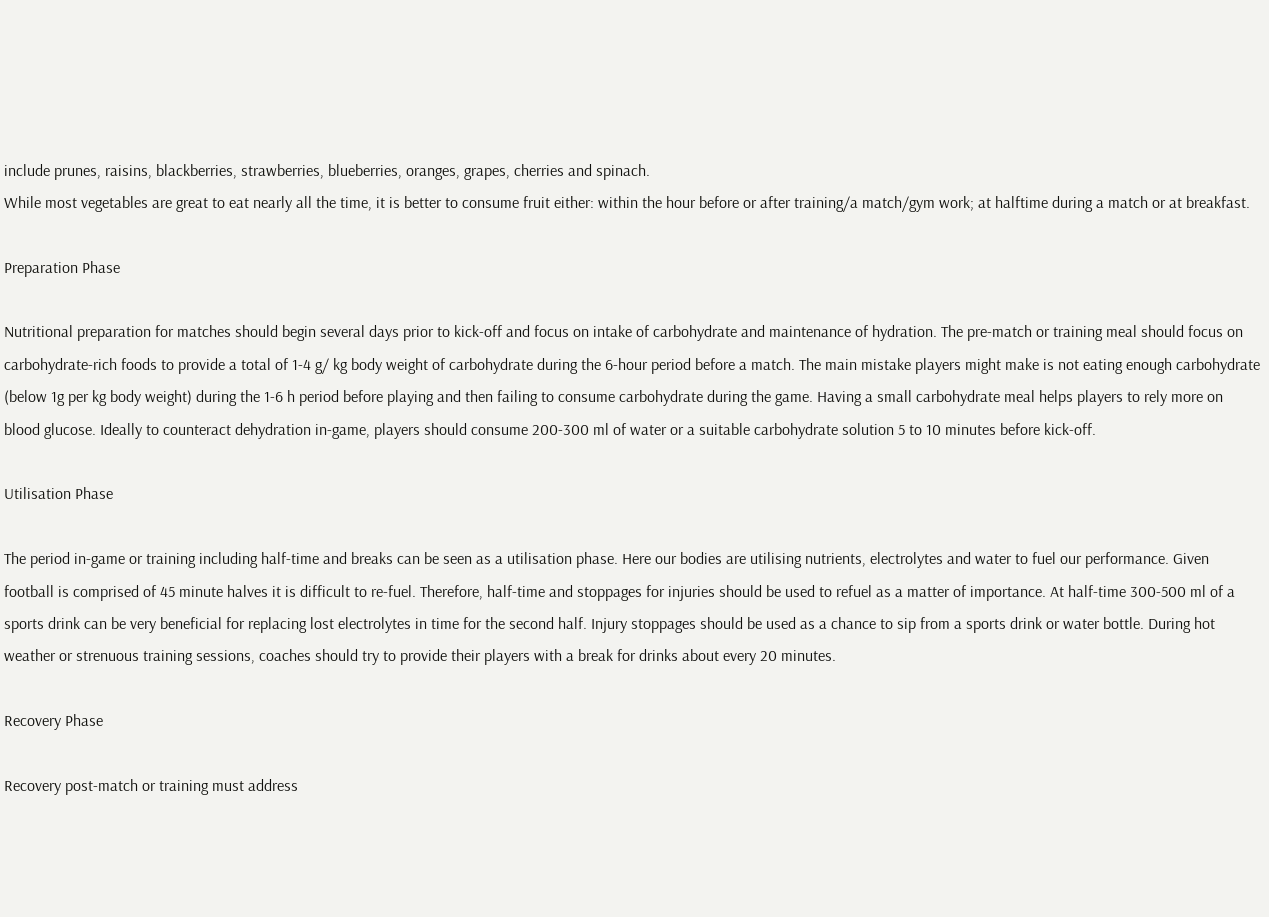include prunes, raisins, blackberries, strawberries, blueberries, oranges, grapes, cherries and spinach.
While most vegetables are great to eat nearly all the time, it is better to consume fruit either: within the hour before or after training/a match/gym work; at halftime during a match or at breakfast.

Preparation Phase

Nutritional preparation for matches should begin several days prior to kick-off and focus on intake of carbohydrate and maintenance of hydration. The pre-match or training meal should focus on carbohydrate-rich foods to provide a total of 1-4 g/ kg body weight of carbohydrate during the 6-hour period before a match. The main mistake players might make is not eating enough carbohydrate (below 1g per kg body weight) during the 1-6 h period before playing and then failing to consume carbohydrate during the game. Having a small carbohydrate meal helps players to rely more on blood glucose. Ideally to counteract dehydration in-game, players should consume 200-300 ml of water or a suitable carbohydrate solution 5 to 10 minutes before kick-off.

Utilisation Phase

The period in-game or training including half-time and breaks can be seen as a utilisation phase. Here our bodies are utilising nutrients, electrolytes and water to fuel our performance. Given football is comprised of 45 minute halves it is difficult to re-fuel. Therefore, half-time and stoppages for injuries should be used to refuel as a matter of importance. At half-time 300-500 ml of a sports drink can be very beneficial for replacing lost electrolytes in time for the second half. Injury stoppages should be used as a chance to sip from a sports drink or water bottle. During hot weather or strenuous training sessions, coaches should try to provide their players with a break for drinks about every 20 minutes.

Recovery Phase

Recovery post-match or training must address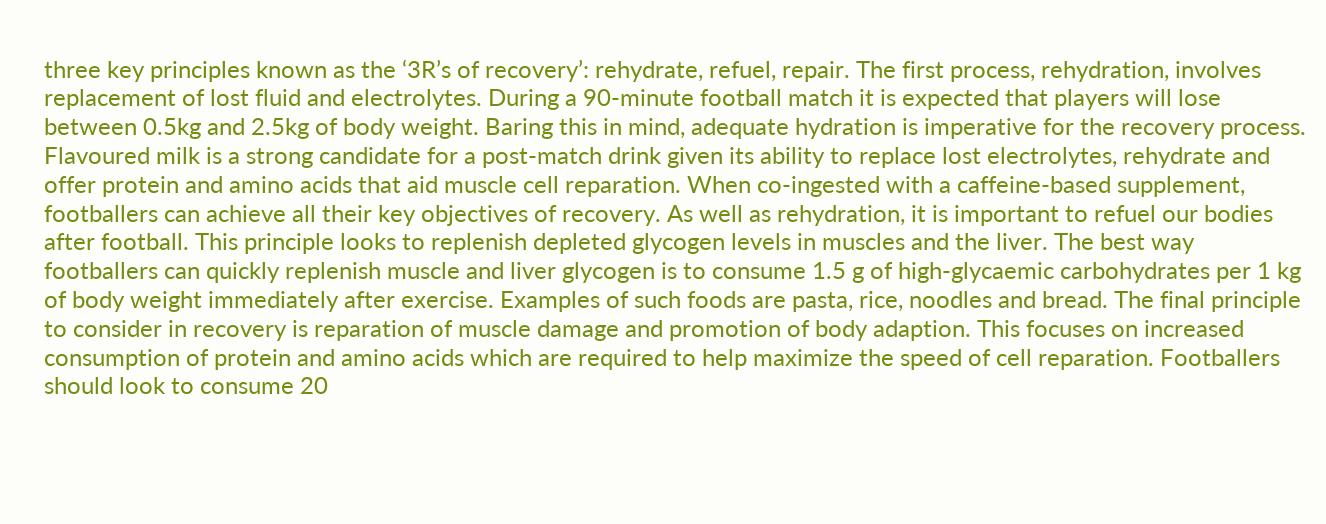three key principles known as the ‘3R’s of recovery’: rehydrate, refuel, repair. The first process, rehydration, involves replacement of lost fluid and electrolytes. During a 90-minute football match it is expected that players will lose between 0.5kg and 2.5kg of body weight. Baring this in mind, adequate hydration is imperative for the recovery process. Flavoured milk is a strong candidate for a post-match drink given its ability to replace lost electrolytes, rehydrate and offer protein and amino acids that aid muscle cell reparation. When co-ingested with a caffeine-based supplement, footballers can achieve all their key objectives of recovery. As well as rehydration, it is important to refuel our bodies after football. This principle looks to replenish depleted glycogen levels in muscles and the liver. The best way footballers can quickly replenish muscle and liver glycogen is to consume 1.5 g of high-glycaemic carbohydrates per 1 kg of body weight immediately after exercise. Examples of such foods are pasta, rice, noodles and bread. The final principle to consider in recovery is reparation of muscle damage and promotion of body adaption. This focuses on increased consumption of protein and amino acids which are required to help maximize the speed of cell reparation. Footballers should look to consume 20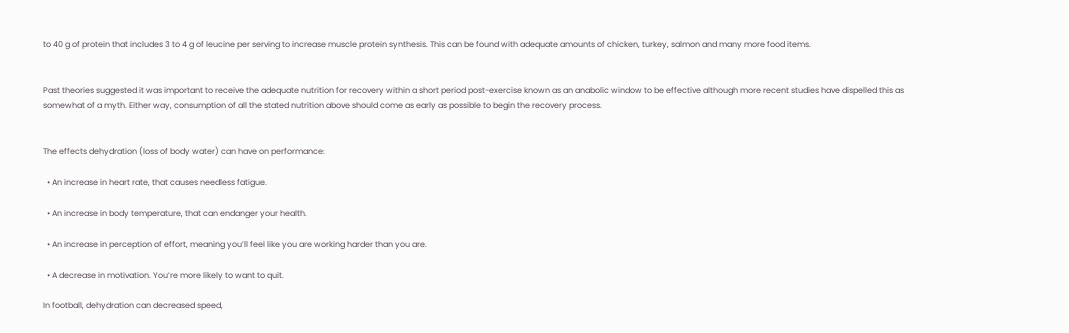to 40 g of protein that includes 3 to 4 g of leucine per serving to increase muscle protein synthesis. This can be found with adequate amounts of chicken, turkey, salmon and many more food items.


Past theories suggested it was important to receive the adequate nutrition for recovery within a short period post-exercise known as an anabolic window to be effective although more recent studies have dispelled this as somewhat of a myth. Either way, consumption of all the stated nutrition above should come as early as possible to begin the recovery process.


The effects dehydration (loss of body water) can have on performance:

  • An increase in heart rate, that causes needless fatigue.

  • An increase in body temperature, that can endanger your health.

  • An increase in perception of effort, meaning you’ll feel like you are working harder than you are.

  • A decrease in motivation. You’re more likely to want to quit.

In football, dehydration can decreased speed,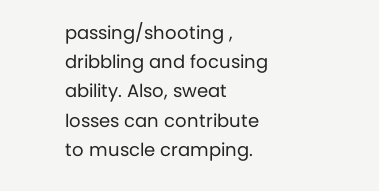passing/shooting , dribbling and focusing ability. Also, sweat losses can contribute to muscle cramping.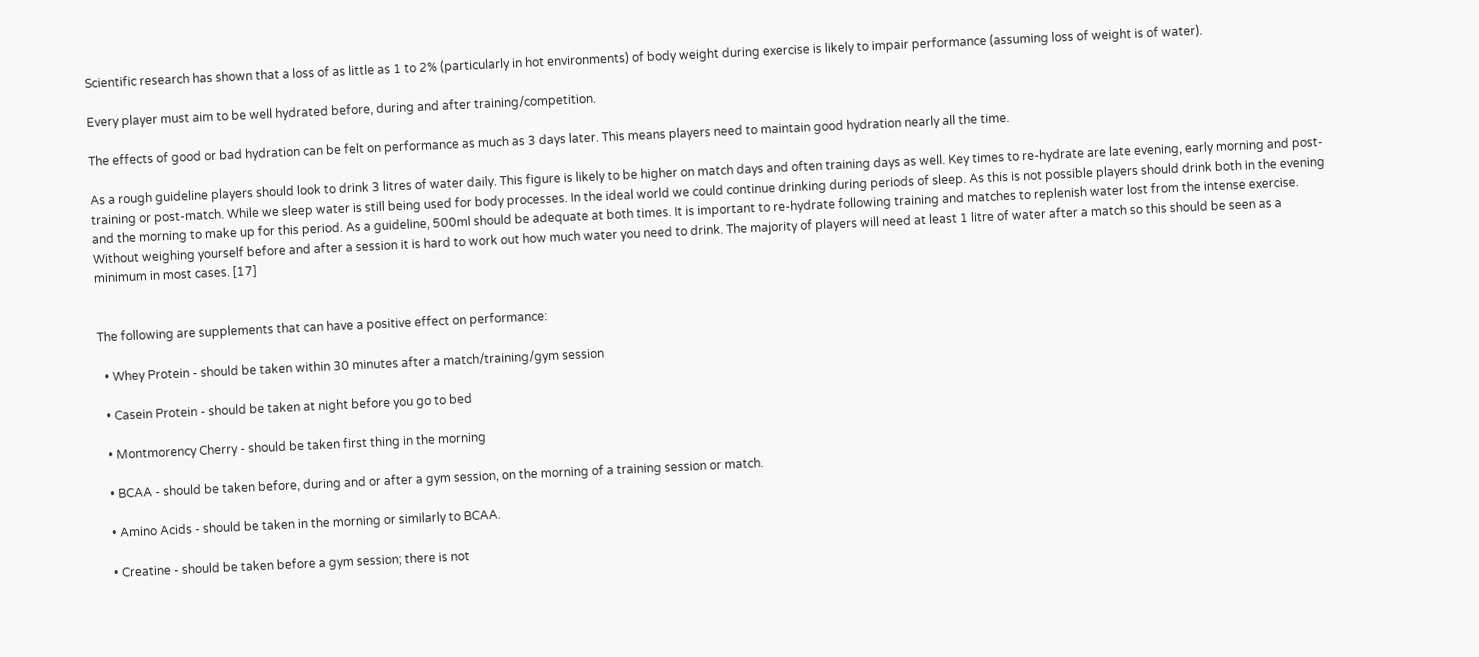Scientific research has shown that a loss of as little as 1 to 2% (particularly in hot environments) of body weight during exercise is likely to impair performance (assuming loss of weight is of water).

Every player must aim to be well hydrated before, during and after training/competition.

The effects of good or bad hydration can be felt on performance as much as 3 days later. This means players need to maintain good hydration nearly all the time.

As a rough guideline players should look to drink 3 litres of water daily. This figure is likely to be higher on match days and often training days as well. Key times to re-hydrate are late evening, early morning and post-training or post-match. While we sleep water is still being used for body processes. In the ideal world we could continue drinking during periods of sleep. As this is not possible players should drink both in the evening and the morning to make up for this period. As a guideline, 500ml should be adequate at both times. It is important to re-hydrate following training and matches to replenish water lost from the intense exercise. Without weighing yourself before and after a session it is hard to work out how much water you need to drink. The majority of players will need at least 1 litre of water after a match so this should be seen as a minimum in most cases. [17]


The following are supplements that can have a positive effect on performance:

  • Whey Protein - should be taken within 30 minutes after a match/training/gym session

  • Casein Protein - should be taken at night before you go to bed

  • Montmorency Cherry - should be taken first thing in the morning

  • BCAA - should be taken before, during and or after a gym session, on the morning of a training session or match.

  • Amino Acids - should be taken in the morning or similarly to BCAA.

  • Creatine - should be taken before a gym session; there is not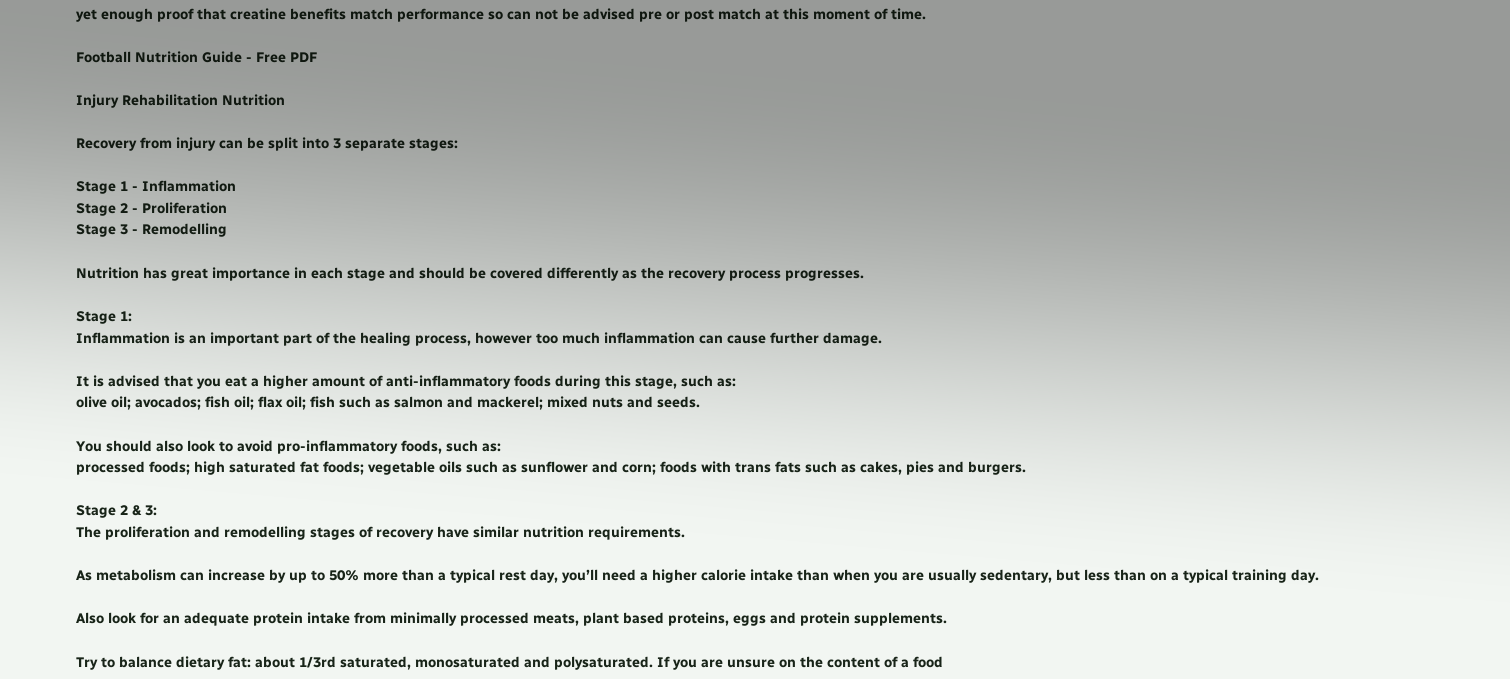yet enough proof that creatine benefits match performance so can not be advised pre or post match at this moment of time.

Football Nutrition Guide - Free PDF

Injury Rehabilitation Nutrition

Recovery from injury can be split into 3 separate stages:

Stage 1 - Inflammation
Stage 2 - Proliferation
Stage 3 - Remodelling

Nutrition has great importance in each stage and should be covered differently as the recovery process progresses.

Stage 1:
Inflammation is an important part of the healing process, however too much inflammation can cause further damage.

It is advised that you eat a higher amount of anti-inflammatory foods during this stage, such as:
olive oil; avocados; fish oil; flax oil; fish such as salmon and mackerel; mixed nuts and seeds.

You should also look to avoid pro-inflammatory foods, such as:
processed foods; high saturated fat foods; vegetable oils such as sunflower and corn; foods with trans fats such as cakes, pies and burgers.

Stage 2 & 3:
The proliferation and remodelling stages of recovery have similar nutrition requirements.

As metabolism can increase by up to 50% more than a typical rest day, you’ll need a higher calorie intake than when you are usually sedentary, but less than on a typical training day.

Also look for an adequate protein intake from minimally processed meats, plant based proteins, eggs and protein supplements.

Try to balance dietary fat: about 1/3rd saturated, monosaturated and polysaturated. If you are unsure on the content of a food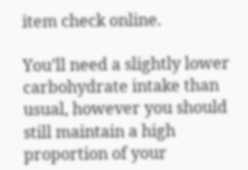item check online.

You’ll need a slightly lower carbohydrate intake than usual, however you should still maintain a high proportion of your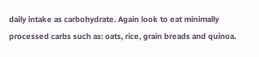daily intake as carbohydrate. Again look to eat minimally processed carbs such as: oats, rice, grain breads and quinoa.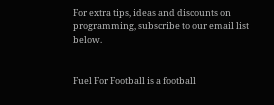For extra tips, ideas and discounts on programming, subscribe to our email list below.


Fuel For Football is a football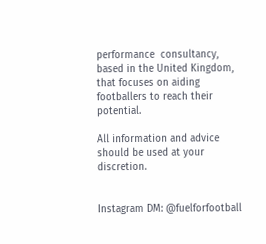performance  consultancy, based in the United Kingdom, that focuses on aiding footballers to reach their potential.

All information and advice should be used at your discretion.


Instagram DM: @fuelforfootball